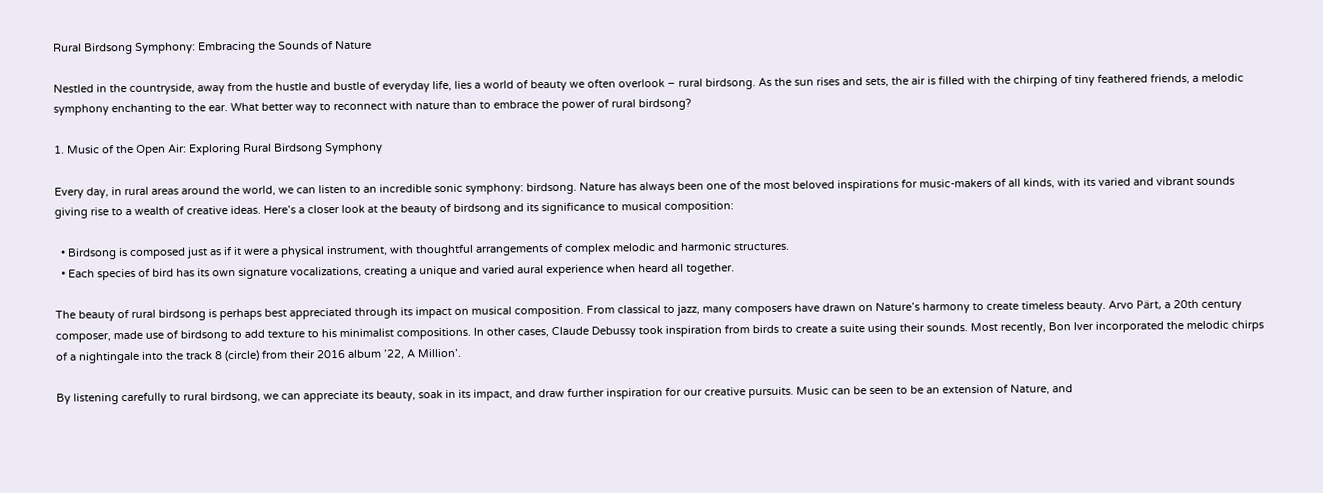Rural Birdsong Symphony: Embracing the Sounds of Nature

Nestled in the countryside, away from the hustle and bustle of everyday life, lies a world of beauty we often overlook – rural birdsong. As the sun rises and sets, the air is filled with the chirping of tiny feathered friends, a melodic symphony enchanting to the ear. What better way to reconnect with nature than to embrace the power of rural birdsong?

1. Music of the Open Air: Exploring Rural Birdsong Symphony

Every day, in rural areas around the world, we can listen to an incredible sonic symphony: birdsong. Nature has always been one of the most beloved inspirations for music-makers of all kinds, with its varied and vibrant sounds giving rise to a wealth of creative ideas. Here’s a closer look at the beauty of birdsong and its significance to musical composition:

  • Birdsong is composed just as if it were a physical instrument, with thoughtful arrangements of complex melodic and harmonic structures.
  • Each species of bird has its own signature vocalizations, creating a unique and varied aural experience when heard all together.

The beauty of rural birdsong is perhaps best appreciated through its impact on musical composition. From classical to jazz, many composers have drawn on Nature’s harmony to create timeless beauty. Arvo Pärt, a 20th century composer, made use of birdsong to add texture to his minimalist compositions. In other cases, Claude Debussy took inspiration from birds to create a suite using their sounds. Most recently, Bon Iver incorporated the melodic chirps of a nightingale into the track 8 (circle) from their 2016 album ’22, A Million’.

By listening carefully to rural birdsong, we can appreciate its beauty, soak in its impact, and draw further inspiration for our creative pursuits. Music can be seen to be an extension of Nature, and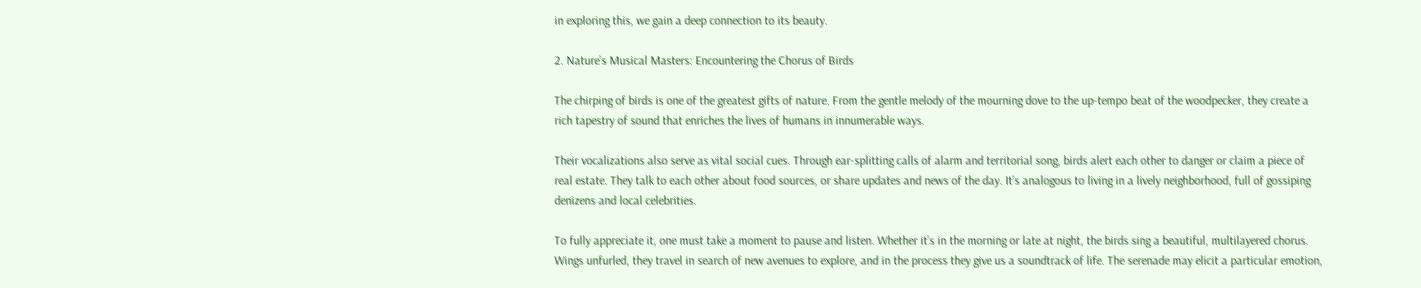in exploring this, we gain a deep connection to its beauty.

2. Nature’s Musical Masters: Encountering the Chorus of Birds

The chirping of birds is one of the greatest gifts of nature. From the gentle melody of the mourning dove to the up-tempo beat of the woodpecker, they create a rich tapestry of sound that enriches the lives of humans in innumerable ways.

Their vocalizations also serve as vital social cues. Through ear-splitting calls of alarm and territorial song, birds alert each other to danger or claim a piece of real estate. They talk to each other about food sources, or share updates and news of the day. It’s analogous to living in a lively neighborhood, full of gossiping denizens and local celebrities.

To fully appreciate it, one must take a moment to pause and listen. Whether it’s in the morning or late at night, the birds sing a beautiful, multilayered chorus. Wings unfurled, they travel in search of new avenues to explore, and in the process they give us a soundtrack of life. The serenade may elicit a particular emotion,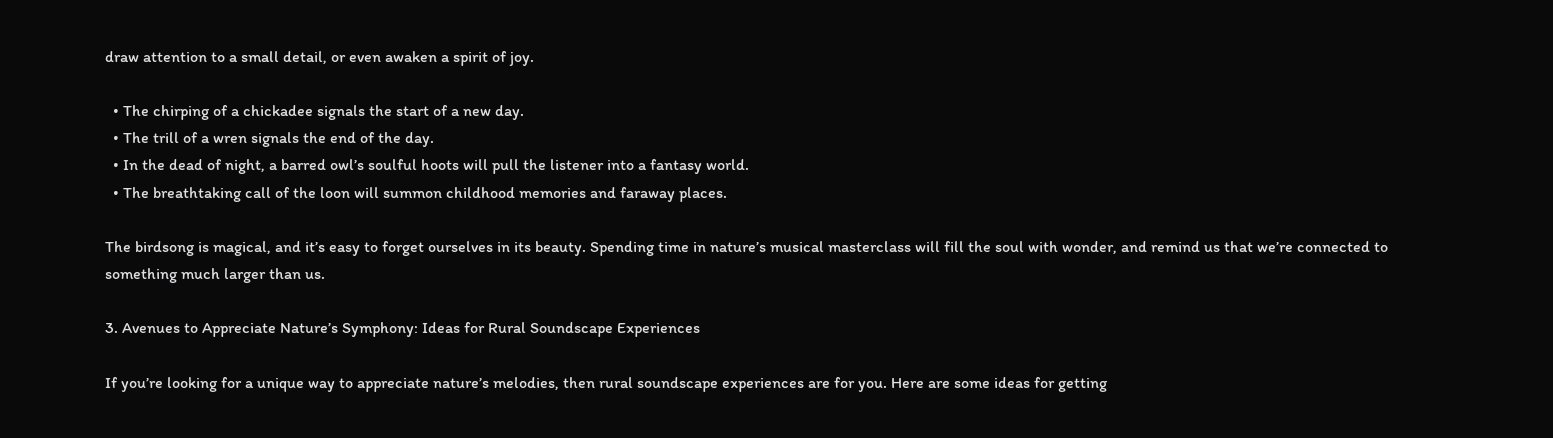draw attention to a small detail, or even awaken a spirit of joy.

  • The chirping of a chickadee signals the start of a new day.
  • The trill of a wren signals the end of the day.
  • In the dead of night, a barred owl’s soulful hoots will pull the listener into a fantasy world.
  • The breathtaking call of the loon will summon childhood memories and faraway places.

The birdsong is magical, and it’s easy to forget ourselves in its beauty. Spending time in nature’s musical masterclass will fill the soul with wonder, and remind us that we’re connected to something much larger than us.

3. Avenues to Appreciate Nature’s Symphony: Ideas for Rural Soundscape Experiences

If you’re looking for a unique way to appreciate nature’s melodies, then rural soundscape experiences are for you. Here are some ideas for getting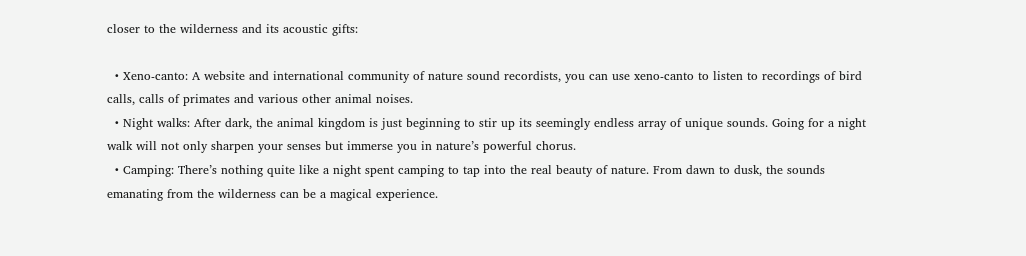closer to the wilderness and its acoustic gifts:

  • Xeno-canto: A website and international community of nature sound recordists, you can use xeno-canto to listen to recordings of bird calls, calls of primates and various other animal noises.
  • Night walks: After dark, the animal kingdom is just beginning to stir up its seemingly endless array of unique sounds. Going for a night walk will not only sharpen your senses but immerse you in nature’s powerful chorus.
  • Camping: There’s nothing quite like a night spent camping to tap into the real beauty of nature. From dawn to dusk, the sounds emanating from the wilderness can be a magical experience.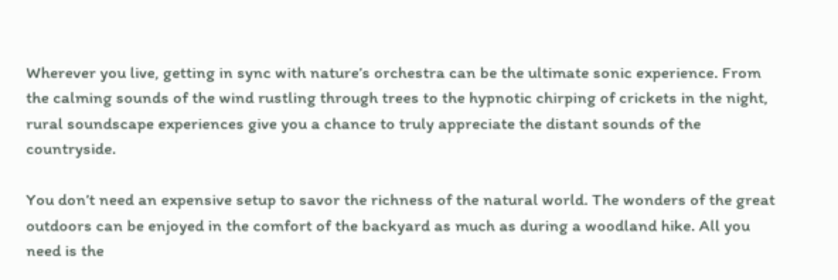Wherever you live, getting in sync with nature’s orchestra can be the ultimate sonic experience. From the calming sounds of the wind rustling through trees to the hypnotic chirping of crickets in the night, rural soundscape experiences give you a chance to truly appreciate the distant sounds of the countryside.

You don’t need an expensive setup to savor the richness of the natural world. The wonders of the great outdoors can be enjoyed in the comfort of the backyard as much as during a woodland hike. All you need is the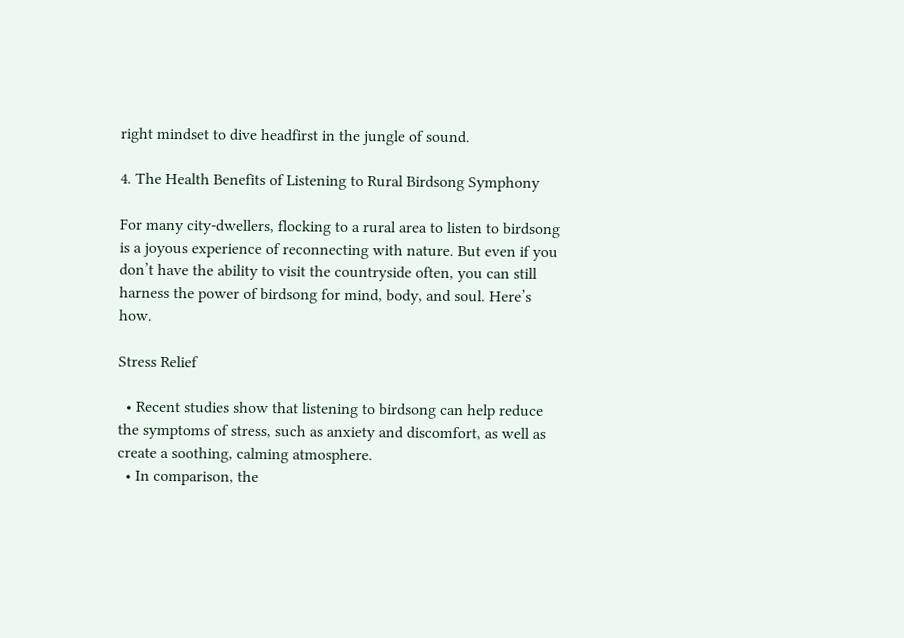right mindset to dive headfirst in the jungle of sound.

4. The Health Benefits of Listening to Rural Birdsong Symphony

For many city-dwellers, flocking to a rural area to listen to birdsong is a joyous experience of reconnecting with nature. But even if you don’t have the ability to visit the countryside often, you can still harness the power of birdsong for mind, body, and soul. Here’s how.

Stress Relief

  • Recent studies show that listening to birdsong can help reduce the symptoms of stress, such as anxiety and discomfort, as well as create a soothing, calming atmosphere.
  • In comparison, the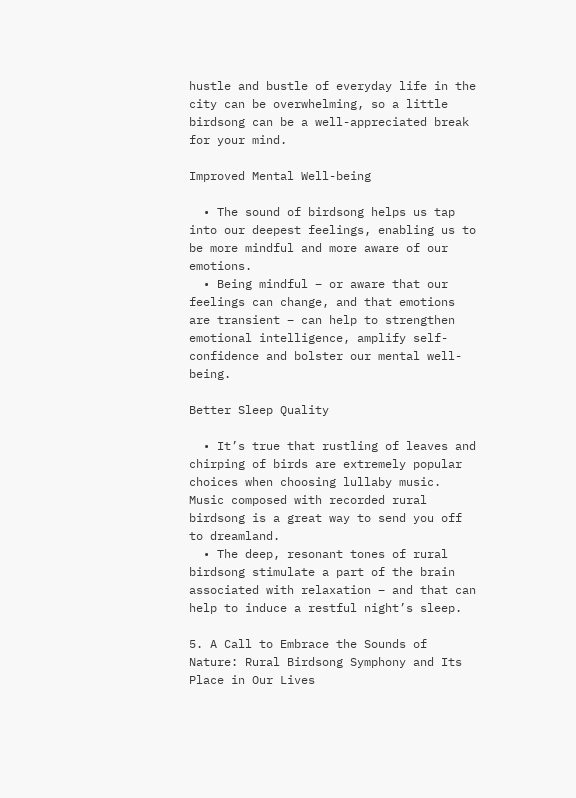hustle and bustle of everyday life in the city can be overwhelming, so a little birdsong can be a well-appreciated break for your mind.

Improved Mental Well-being

  • The sound of birdsong helps us tap into our deepest feelings, enabling us to be more mindful and more aware of our emotions.
  • Being mindful – or aware that our feelings can change, and that emotions are transient – can help to strengthen emotional intelligence, amplify self-confidence and bolster our mental well-being.

Better Sleep Quality

  • It’s true that rustling of leaves and chirping of birds are extremely popular choices when choosing lullaby music. Music composed with recorded rural birdsong is a great way to send you off to dreamland.
  • The deep, resonant tones of rural birdsong stimulate a part of the brain associated with relaxation – and that can help to induce a restful night’s sleep.

5. A Call to Embrace the Sounds of Nature: Rural Birdsong Symphony and Its Place in Our Lives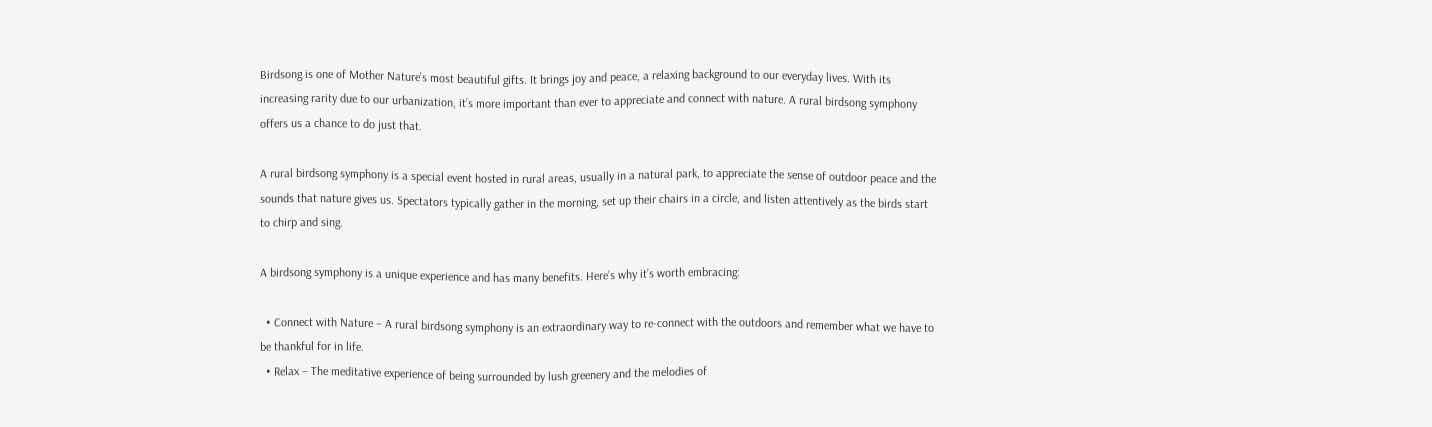Birdsong is one of Mother Nature’s most beautiful gifts. It brings joy and peace, a relaxing background to our everyday lives. With its increasing rarity due to our urbanization, it’s more important than ever to appreciate and connect with nature. A rural birdsong symphony offers us a chance to do just that.

A rural birdsong symphony is a special event hosted in rural areas, usually in a natural park, to appreciate the sense of outdoor peace and the sounds that nature gives us. Spectators typically gather in the morning, set up their chairs in a circle, and listen attentively as the birds start to chirp and sing.

A birdsong symphony is a unique experience and has many benefits. Here’s why it’s worth embracing:

  • Connect with Nature – A rural birdsong symphony is an extraordinary way to re-connect with the outdoors and remember what we have to be thankful for in life.
  • Relax – The meditative experience of being surrounded by lush greenery and the melodies of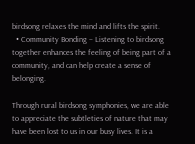birdsong relaxes the mind and lifts the spirit.
  • Community Bonding – Listening to birdsong together enhances the feeling of being part of a community, and can help create a sense of belonging.

Through rural birdsong symphonies, we are able to appreciate the subtleties of nature that may have been lost to us in our busy lives. It is a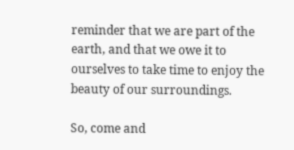reminder that we are part of the earth, and that we owe it to ourselves to take time to enjoy the beauty of our surroundings.

So, come and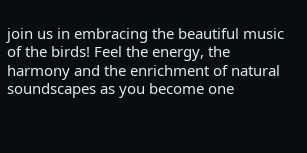join us in embracing the beautiful music of the birds! Feel the energy, the harmony and the enrichment of natural soundscapes as you become one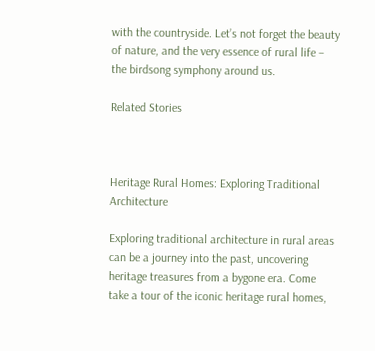with the countryside. Let’s not forget the beauty of nature, and the very essence of rural life – the birdsong symphony around us.

Related Stories



Heritage Rural Homes: Exploring Traditional Architecture

Exploring traditional architecture in rural areas can be a journey into the past, uncovering heritage treasures from a bygone era. Come take a tour of the iconic heritage rural homes,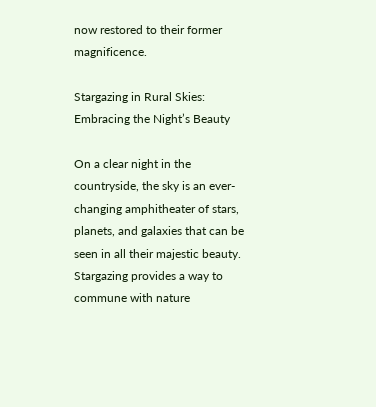now restored to their former magnificence.

Stargazing in Rural Skies: Embracing the Night’s Beauty

On a clear night in the countryside, the sky is an ever-changing amphitheater of stars, planets, and galaxies that can be seen in all their majestic beauty. Stargazing provides a way to commune with nature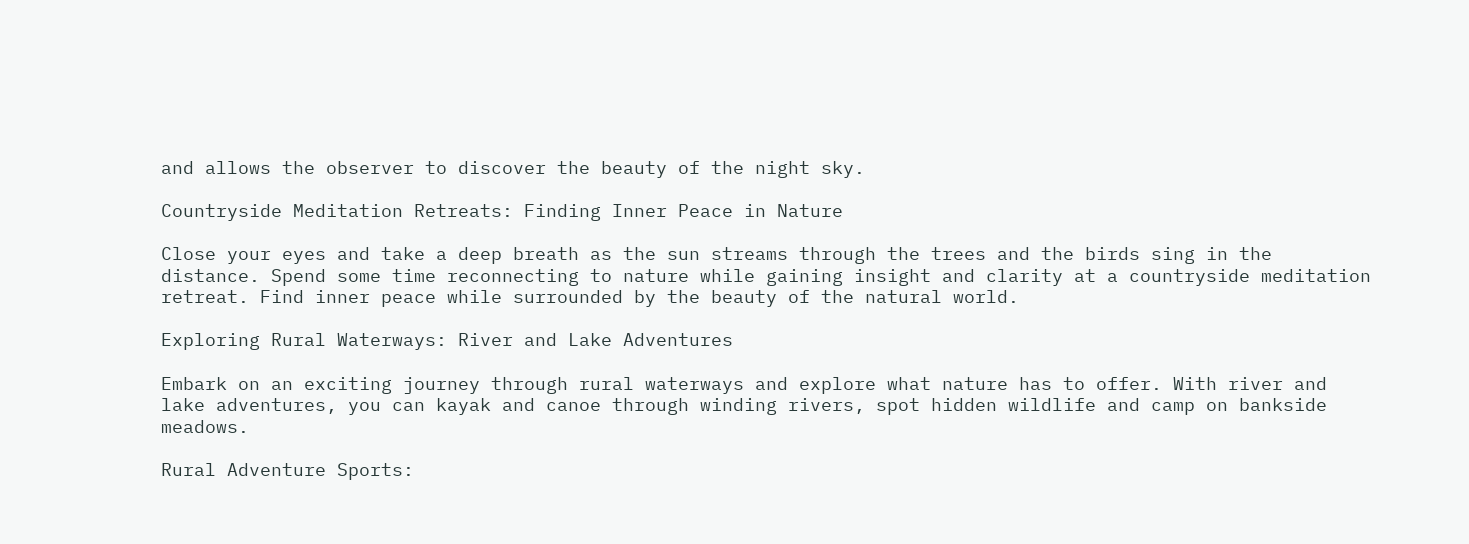and allows the observer to discover the beauty of the night sky.

Countryside Meditation Retreats: Finding Inner Peace in Nature

Close your eyes and take a deep breath as the sun streams through the trees and the birds sing in the distance. Spend some time reconnecting to nature while gaining insight and clarity at a countryside meditation retreat. Find inner peace while surrounded by the beauty of the natural world.

Exploring Rural Waterways: River and Lake Adventures

Embark on an exciting journey through rural waterways and explore what nature has to offer. With river and lake adventures, you can kayak and canoe through winding rivers, spot hidden wildlife and camp on bankside meadows.

Rural Adventure Sports: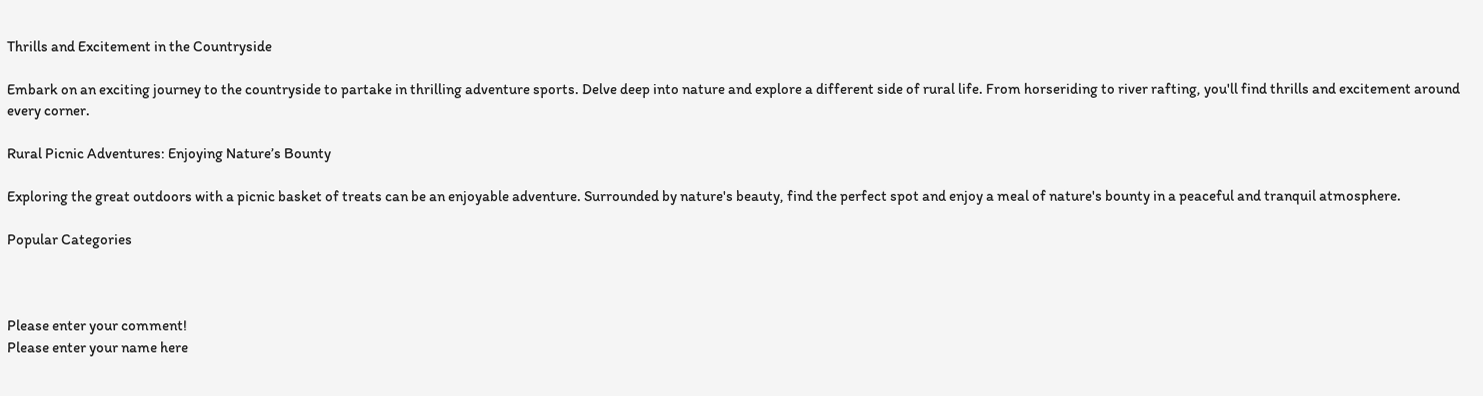Thrills and Excitement in the Countryside

Embark on an exciting journey to the countryside to partake in thrilling adventure sports. Delve deep into nature and explore a different side of rural life. From horseriding to river rafting, you'll find thrills and excitement around every corner.

Rural Picnic Adventures: Enjoying Nature’s Bounty

Exploring the great outdoors with a picnic basket of treats can be an enjoyable adventure. Surrounded by nature's beauty, find the perfect spot and enjoy a meal of nature's bounty in a peaceful and tranquil atmosphere.

Popular Categories



Please enter your comment!
Please enter your name here